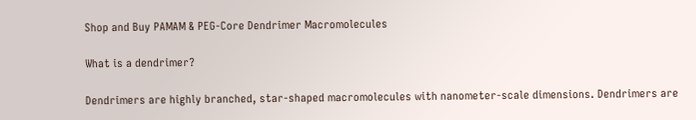Shop and Buy PAMAM & PEG-Core Dendrimer Macromolecules

What is a dendrimer?

Dendrimers are highly branched, star-shaped macromolecules with nanometer-scale dimensions. Dendrimers are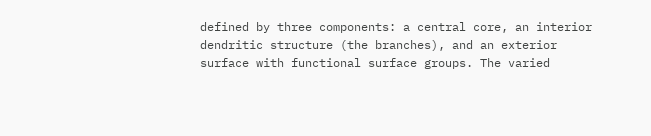defined by three components: a central core, an interior dendritic structure (the branches), and an exterior surface with functional surface groups. The varied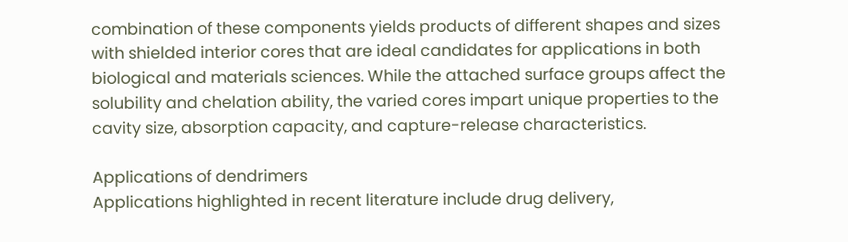combination of these components yields products of different shapes and sizes with shielded interior cores that are ideal candidates for applications in both biological and materials sciences. While the attached surface groups affect the solubility and chelation ability, the varied cores impart unique properties to the cavity size, absorption capacity, and capture-release characteristics.

Applications of dendrimers
Applications highlighted in recent literature include drug delivery,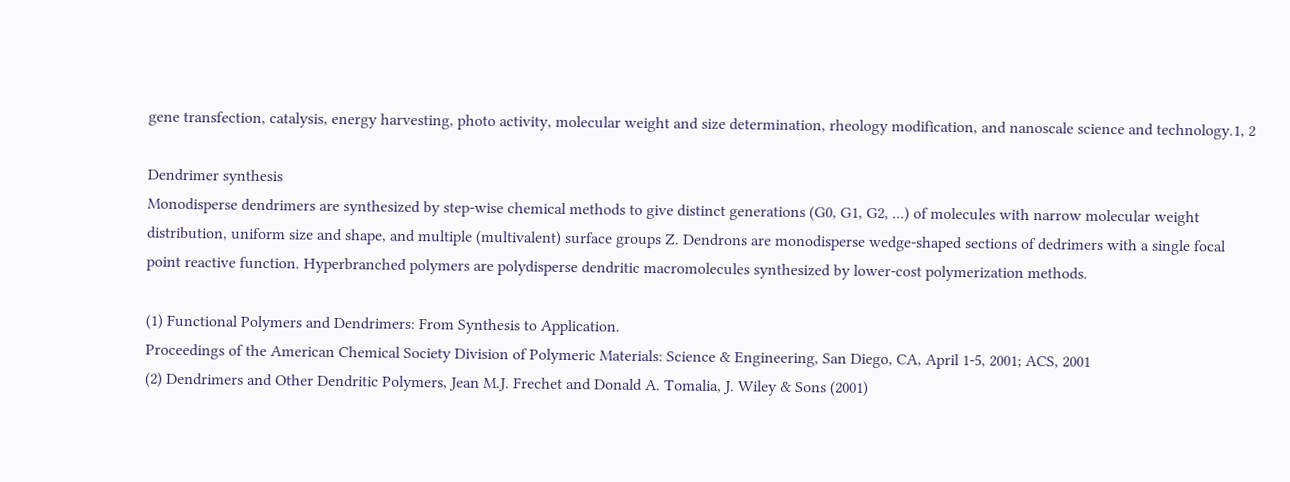gene transfection, catalysis, energy harvesting, photo activity, molecular weight and size determination, rheology modification, and nanoscale science and technology.1, 2

Dendrimer synthesis
Monodisperse dendrimers are synthesized by step-wise chemical methods to give distinct generations (G0, G1, G2, ...) of molecules with narrow molecular weight distribution, uniform size and shape, and multiple (multivalent) surface groups Z. Dendrons are monodisperse wedge-shaped sections of dedrimers with a single focal point reactive function. Hyperbranched polymers are polydisperse dendritic macromolecules synthesized by lower-cost polymerization methods.

(1) Functional Polymers and Dendrimers: From Synthesis to Application.
Proceedings of the American Chemical Society Division of Polymeric Materials: Science & Engineering, San Diego, CA, April 1-5, 2001; ACS, 2001
(2) Dendrimers and Other Dendritic Polymers, Jean M.J. Frechet and Donald A. Tomalia, J. Wiley & Sons (2001)